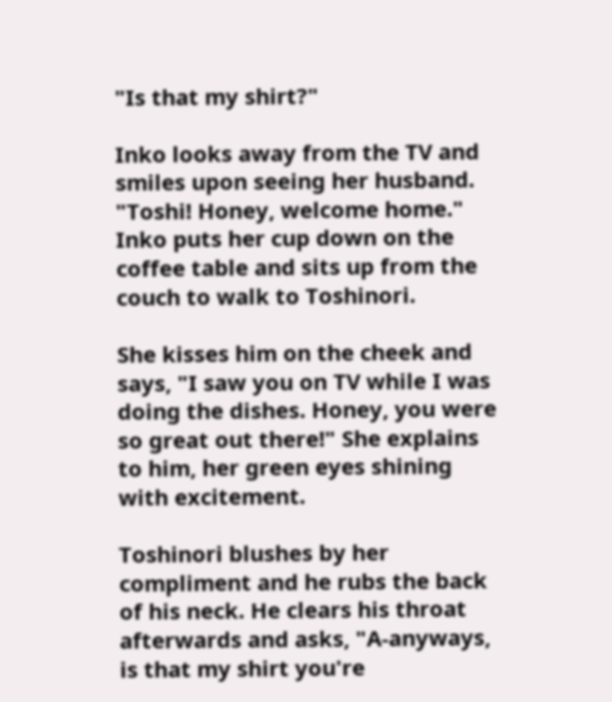"Is that my shirt?"

Inko looks away from the TV and smiles upon seeing her husband. "Toshi! Honey, welcome home." Inko puts her cup down on the coffee table and sits up from the couch to walk to Toshinori.

She kisses him on the cheek and says, "I saw you on TV while I was doing the dishes. Honey, you were so great out there!" She explains to him, her green eyes shining with excitement.

Toshinori blushes by her compliment and he rubs the back of his neck. He clears his throat afterwards and asks, "A-anyways, is that my shirt you're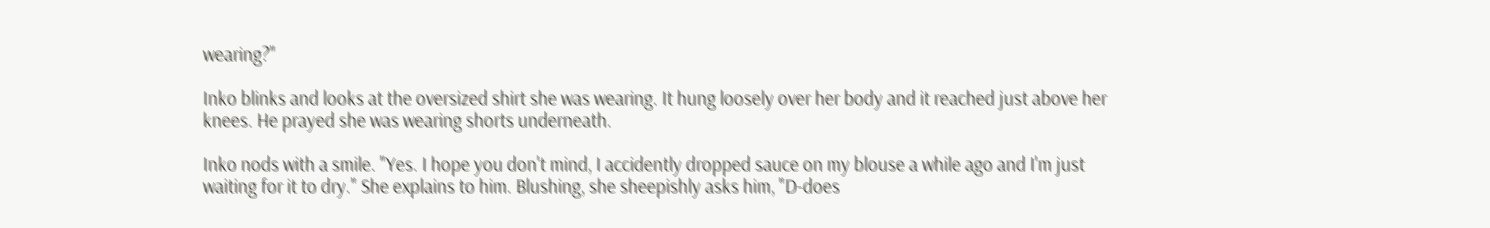wearing?"

Inko blinks and looks at the oversized shirt she was wearing. It hung loosely over her body and it reached just above her knees. He prayed she was wearing shorts underneath.

Inko nods with a smile. "Yes. I hope you don't mind, I accidently dropped sauce on my blouse a while ago and I'm just waiting for it to dry." She explains to him. Blushing, she sheepishly asks him, "D-does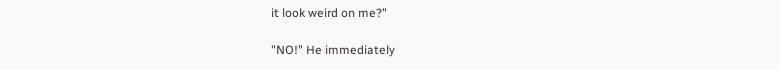it look weird on me?"

"NO!" He immediately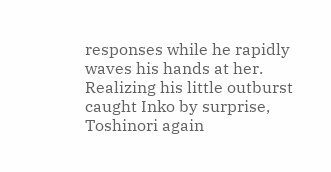responses while he rapidly waves his hands at her. Realizing his little outburst caught Inko by surprise, Toshinori again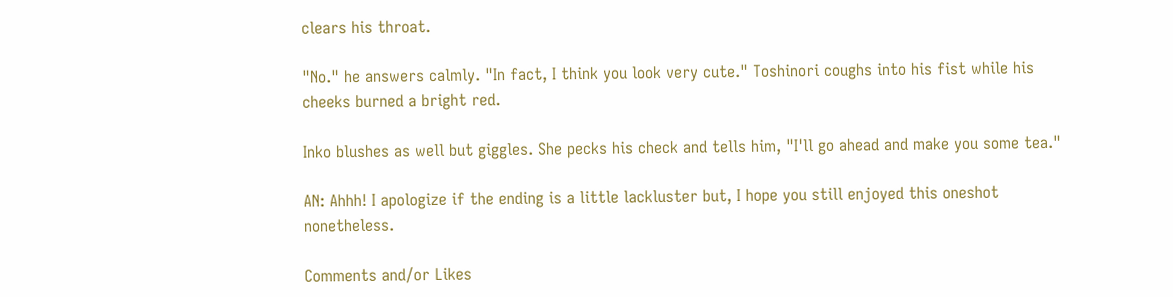clears his throat.

"No." he answers calmly. "In fact, I think you look very cute." Toshinori coughs into his fist while his cheeks burned a bright red.

Inko blushes as well but giggles. She pecks his check and tells him, "I'll go ahead and make you some tea."

AN: Ahhh! I apologize if the ending is a little lackluster but, I hope you still enjoyed this oneshot nonetheless.

Comments and/or Likes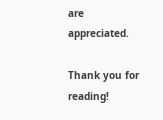are appreciated.

Thank you for reading!